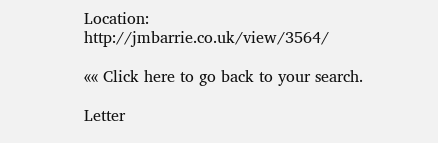Location:   http://jmbarrie.co.uk/view/3564/

«« Click here to go back to your search.

Letter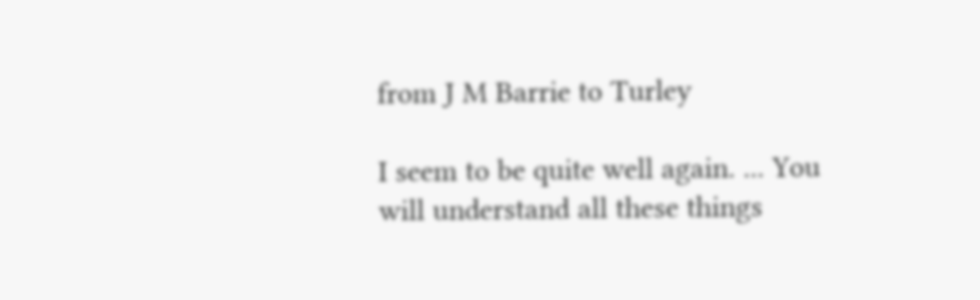from J M Barrie to Turley

I seem to be quite well again. ... You will understand all these things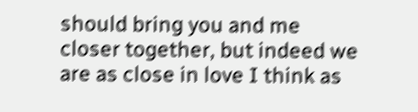should bring you and me closer together, but indeed we are as close in love I think as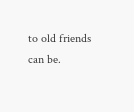to old friends can be.